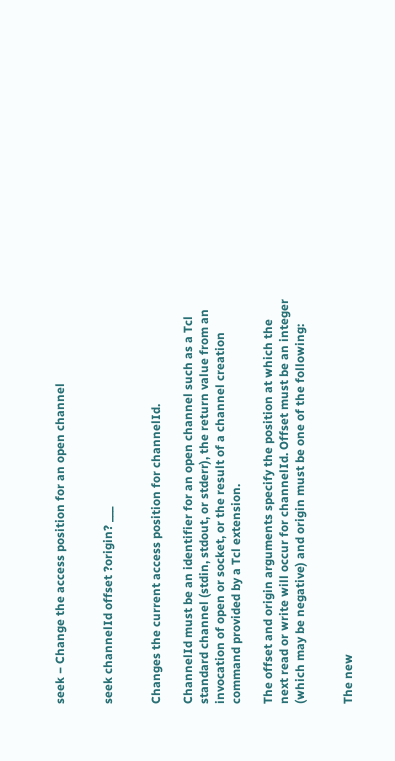seek − Change the access position for an open channel


seek channelId offset ?origin? ___


Changes the current access position for channelId.

ChannelId must be an identifier for an open channel such as a Tcl standard channel (stdin, stdout, or stderr), the return value from an invocation of open or socket, or the result of a channel creation command provided by a Tcl extension.

The offset and origin arguments specify the position at which the next read or write will occur for channelId. Offset must be an integer (which may be negative) and origin must be one of the following:


The new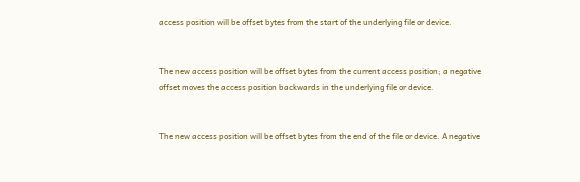access position will be offset bytes from the start of the underlying file or device.


The new access position will be offset bytes from the current access position; a negative offset moves the access position backwards in the underlying file or device.


The new access position will be offset bytes from the end of the file or device. A negative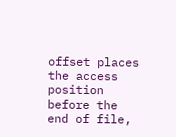offset places the access position before the end of file,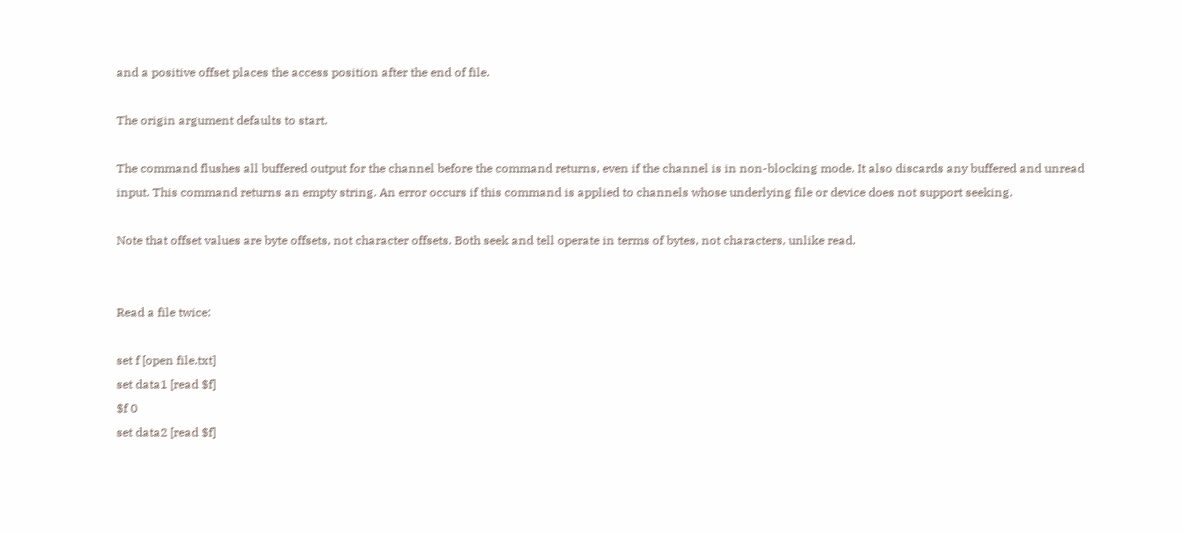and a positive offset places the access position after the end of file.

The origin argument defaults to start.

The command flushes all buffered output for the channel before the command returns, even if the channel is in non-blocking mode. It also discards any buffered and unread input. This command returns an empty string. An error occurs if this command is applied to channels whose underlying file or device does not support seeking.

Note that offset values are byte offsets, not character offsets. Both seek and tell operate in terms of bytes, not characters, unlike read.


Read a file twice:

set f [open file.txt]
set data1 [read $f]
$f 0
set data2 [read $f]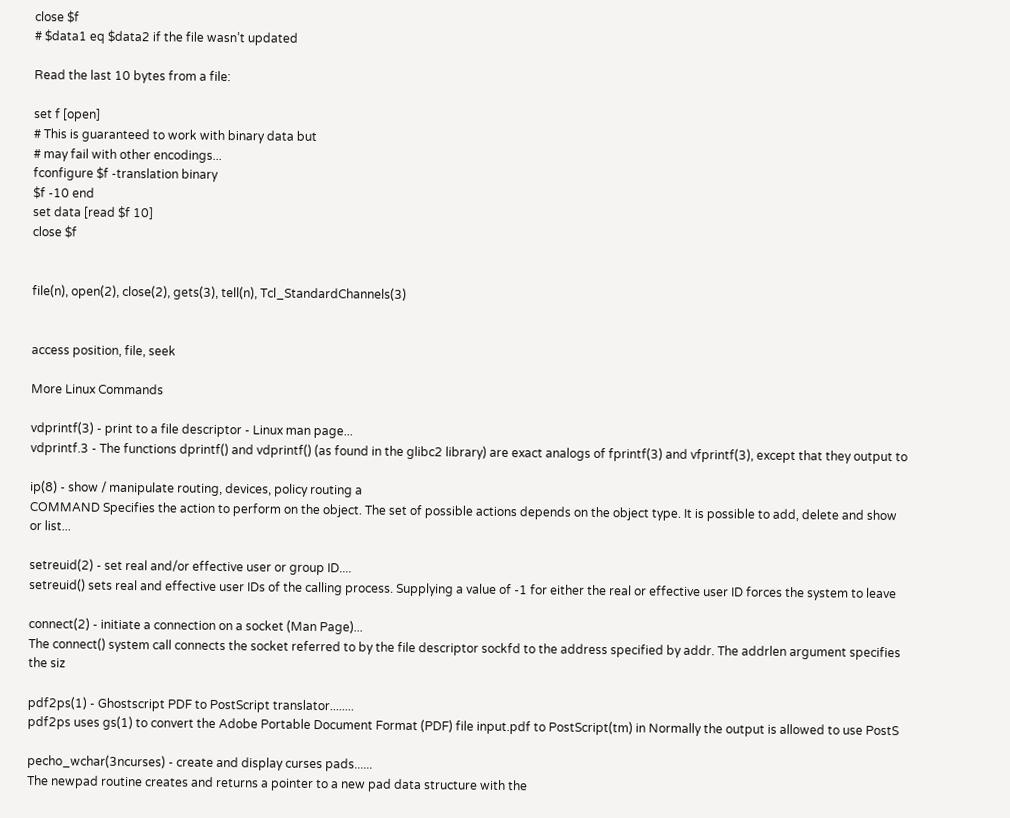close $f
# $data1 eq $data2 if the file wasn’t updated

Read the last 10 bytes from a file:

set f [open]
# This is guaranteed to work with binary data but
# may fail with other encodings...
fconfigure $f -translation binary
$f -10 end
set data [read $f 10]
close $f


file(n), open(2), close(2), gets(3), tell(n), Tcl_StandardChannels(3)


access position, file, seek

More Linux Commands

vdprintf(3) - print to a file descriptor - Linux man page...
vdprintf.3 - The functions dprintf() and vdprintf() (as found in the glibc2 library) are exact analogs of fprintf(3) and vfprintf(3), except that they output to

ip(8) - show / manipulate routing, devices, policy routing a
COMMAND Specifies the action to perform on the object. The set of possible actions depends on the object type. It is possible to add, delete and show or list...

setreuid(2) - set real and/or effective user or group ID....
setreuid() sets real and effective user IDs of the calling process. Supplying a value of -1 for either the real or effective user ID forces the system to leave

connect(2) - initiate a connection on a socket (Man Page)...
The connect() system call connects the socket referred to by the file descriptor sockfd to the address specified by addr. The addrlen argument specifies the siz

pdf2ps(1) - Ghostscript PDF to PostScript translator........
pdf2ps uses gs(1) to convert the Adobe Portable Document Format (PDF) file input.pdf to PostScript(tm) in Normally the output is allowed to use PostS

pecho_wchar(3ncurses) - create and display curses pads......
The newpad routine creates and returns a pointer to a new pad data structure with the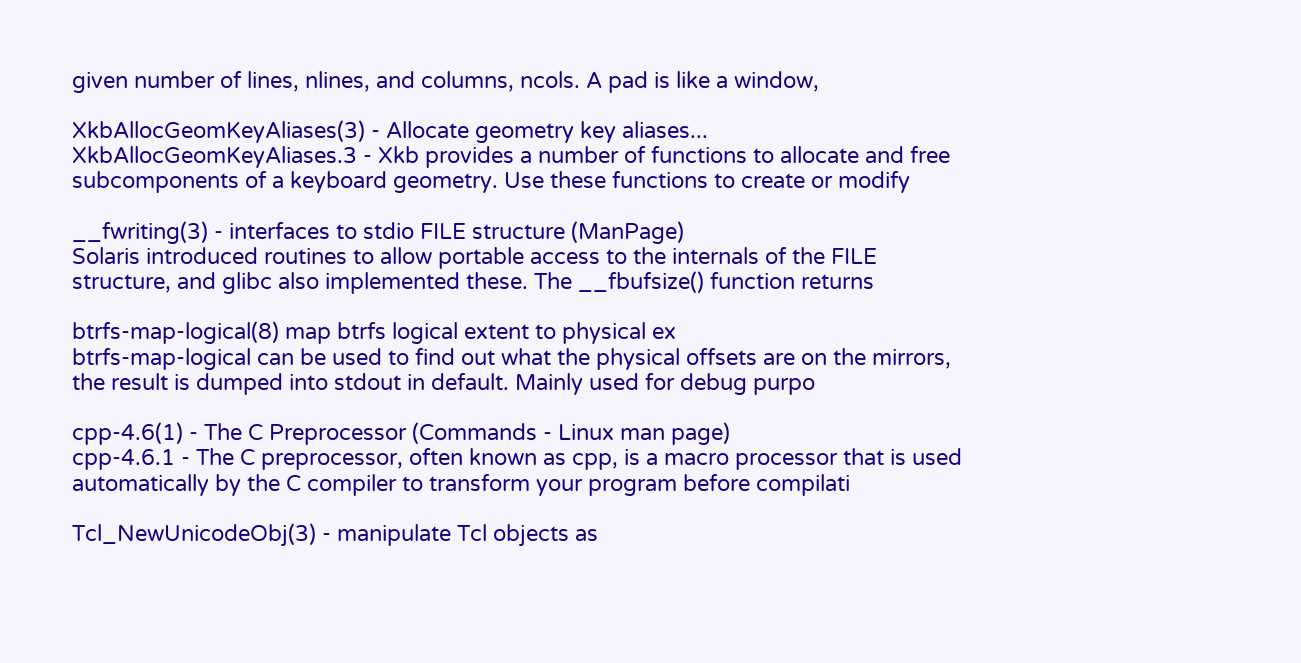given number of lines, nlines, and columns, ncols. A pad is like a window,

XkbAllocGeomKeyAliases(3) - Allocate geometry key aliases...
XkbAllocGeomKeyAliases.3 - Xkb provides a number of functions to allocate and free subcomponents of a keyboard geometry. Use these functions to create or modify

__fwriting(3) - interfaces to stdio FILE structure (ManPage)
Solaris introduced routines to allow portable access to the internals of the FILE structure, and glibc also implemented these. The __fbufsize() function returns

btrfs-map-logical(8) map btrfs logical extent to physical ex
btrfs-map-logical can be used to find out what the physical offsets are on the mirrors, the result is dumped into stdout in default. Mainly used for debug purpo

cpp-4.6(1) - The C Preprocessor (Commands - Linux man page)
cpp-4.6.1 - The C preprocessor, often known as cpp, is a macro processor that is used automatically by the C compiler to transform your program before compilati

Tcl_NewUnicodeObj(3) - manipulate Tcl objects as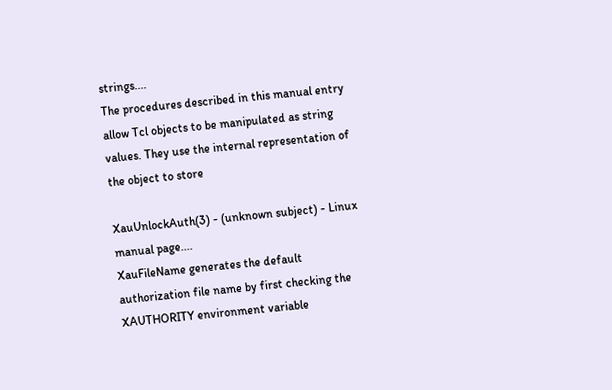strings....
The procedures described in this manual entry allow Tcl objects to be manipulated as string values. They use the internal representation of the object to store

XauUnlockAuth(3) - (unknown subject) - Linux manual page....
XauFileName generates the default authorization file name by first checking the XAUTHORITY environment variable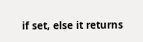if set, else it returns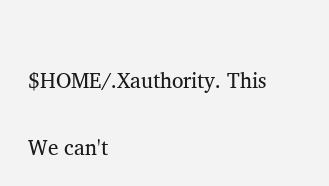$HOME/.Xauthority. This

We can't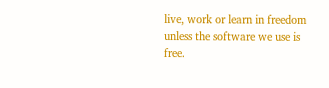live, work or learn in freedom unless the software we use is free.